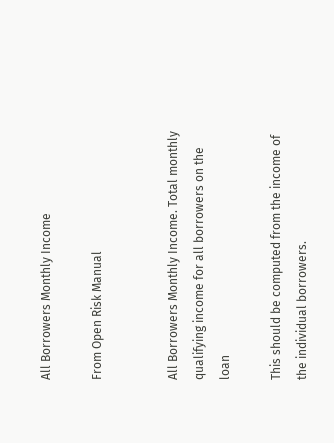All Borrowers Monthly Income

From Open Risk Manual


All Borrowers Monthly Income. Total monthly qualifying income for all borrowers on the loan

This should be computed from the income of the individual borrowers.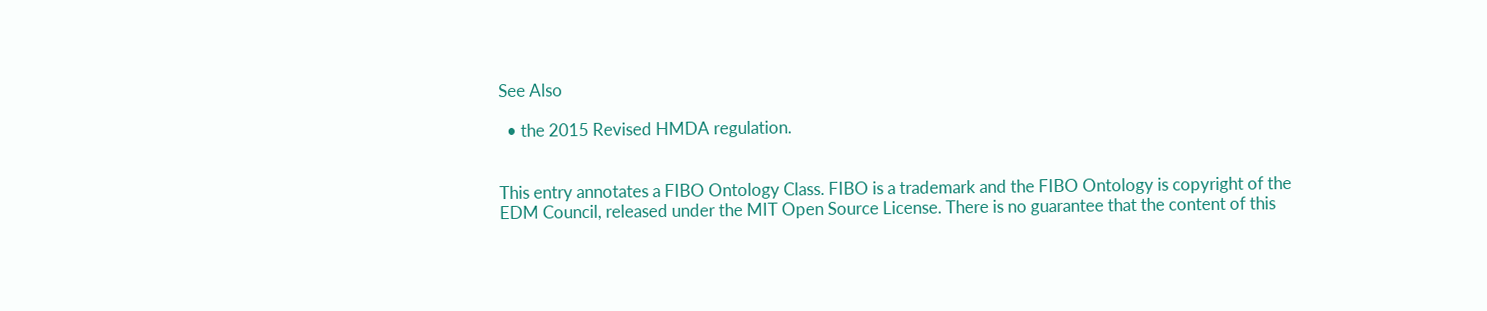See Also

  • the 2015 Revised HMDA regulation.


This entry annotates a FIBO Ontology Class. FIBO is a trademark and the FIBO Ontology is copyright of the EDM Council, released under the MIT Open Source License. There is no guarantee that the content of this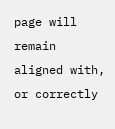page will remain aligned with, or correctly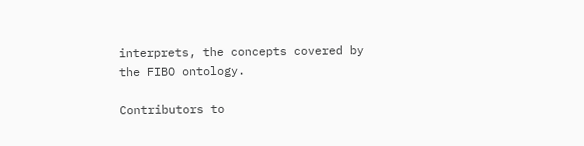interprets, the concepts covered by the FIBO ontology.

Contributors to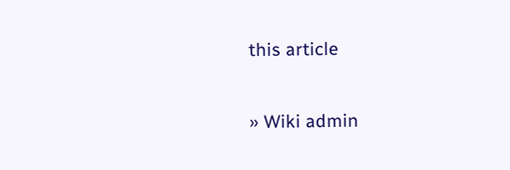this article

» Wiki admin